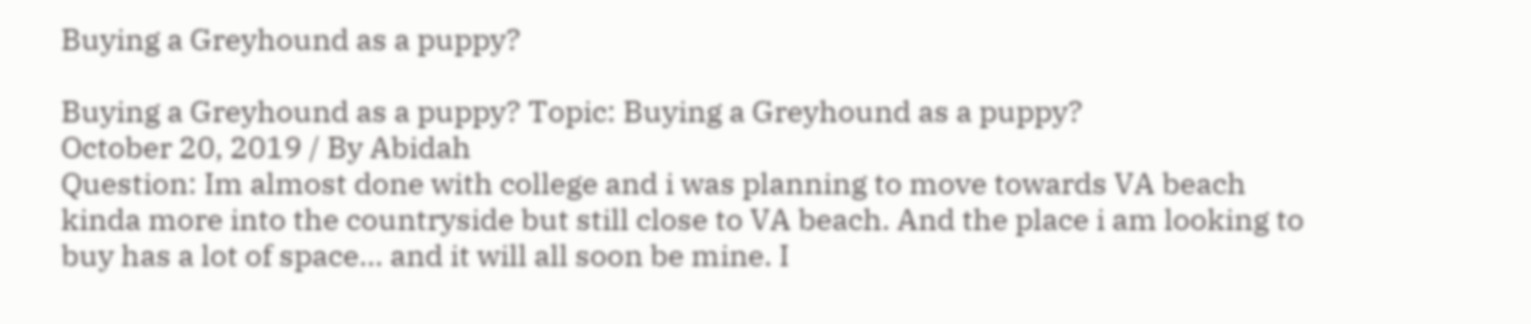Buying a Greyhound as a puppy?

Buying a Greyhound as a puppy? Topic: Buying a Greyhound as a puppy?
October 20, 2019 / By Abidah
Question: Im almost done with college and i was planning to move towards VA beach kinda more into the countryside but still close to VA beach. And the place i am looking to buy has a lot of space... and it will all soon be mine. I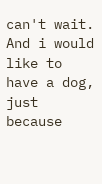can't wait. And i would like to have a dog, just because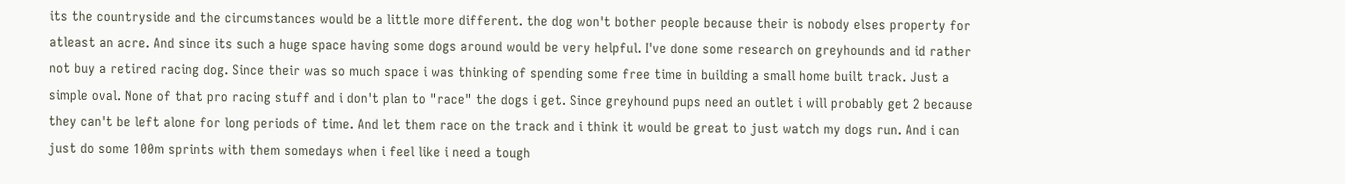its the countryside and the circumstances would be a little more different. the dog won't bother people because their is nobody elses property for atleast an acre. And since its such a huge space having some dogs around would be very helpful. I've done some research on greyhounds and id rather not buy a retired racing dog. Since their was so much space i was thinking of spending some free time in building a small home built track. Just a simple oval. None of that pro racing stuff and i don't plan to "race" the dogs i get. Since greyhound pups need an outlet i will probably get 2 because they can't be left alone for long periods of time. And let them race on the track and i think it would be great to just watch my dogs run. And i can just do some 100m sprints with them somedays when i feel like i need a tough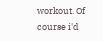workout. Of course i'd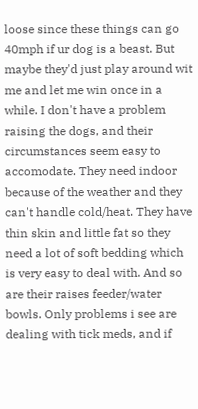loose since these things can go 40mph if ur dog is a beast. But maybe they'd just play around wit me and let me win once in a while. I don't have a problem raising the dogs, and their circumstances seem easy to accomodate. They need indoor because of the weather and they can't handle cold/heat. They have thin skin and little fat so they need a lot of soft bedding which is very easy to deal with. And so are their raises feeder/water bowls. Only problems i see are dealing with tick meds, and if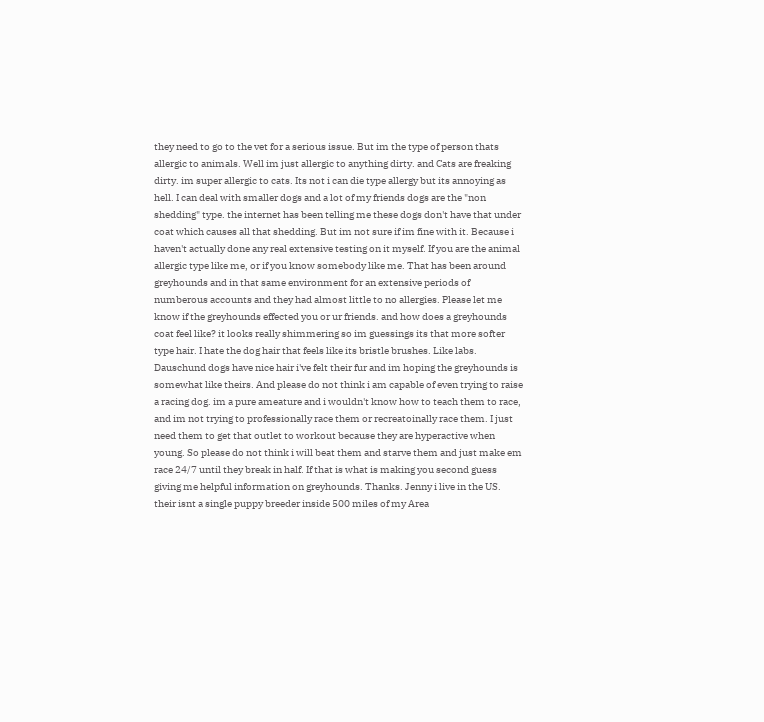they need to go to the vet for a serious issue. But im the type of person thats allergic to animals. Well im just allergic to anything dirty. and Cats are freaking dirty. im super allergic to cats. Its not i can die type allergy but its annoying as hell. I can deal with smaller dogs and a lot of my friends dogs are the "non shedding" type. the internet has been telling me these dogs don't have that under coat which causes all that shedding. But im not sure if im fine with it. Because i haven't actually done any real extensive testing on it myself. If you are the animal allergic type like me, or if you know somebody like me. That has been around greyhounds and in that same environment for an extensive periods of numberous accounts and they had almost little to no allergies. Please let me know if the greyhounds effected you or ur friends. and how does a greyhounds coat feel like? it looks really shimmering so im guessings its that more softer type hair. I hate the dog hair that feels like its bristle brushes. Like labs. Dauschund dogs have nice hair i've felt their fur and im hoping the greyhounds is somewhat like theirs. And please do not think i am capable of even trying to raise a racing dog. im a pure ameature and i wouldn't know how to teach them to race, and im not trying to professionally race them or recreatoinally race them. I just need them to get that outlet to workout because they are hyperactive when young. So please do not think i will beat them and starve them and just make em race 24/7 until they break in half. If that is what is making you second guess giving me helpful information on greyhounds. Thanks. Jenny i live in the US. their isnt a single puppy breeder inside 500 miles of my Area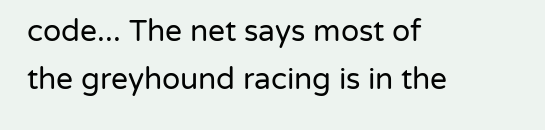code... The net says most of the greyhound racing is in the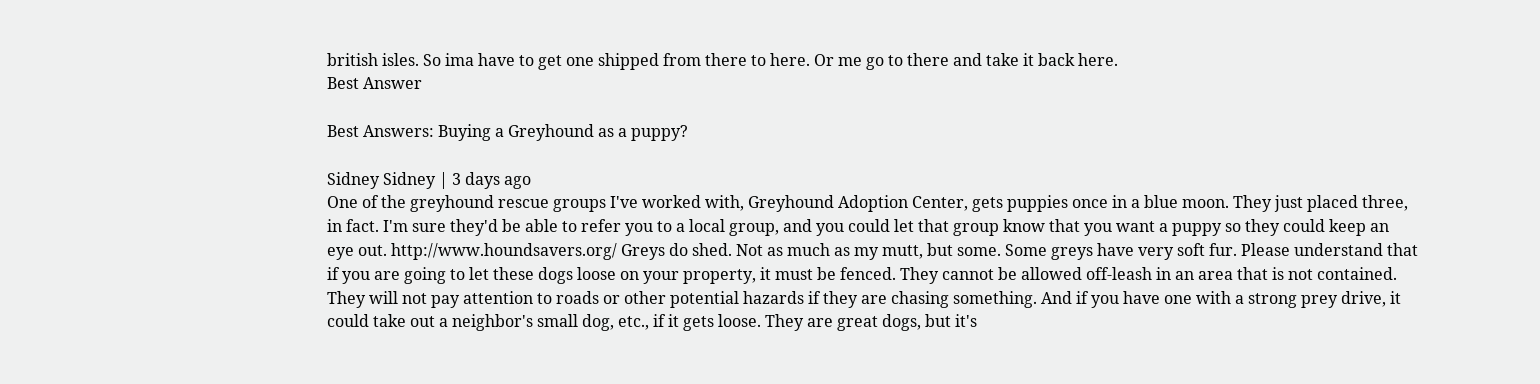british isles. So ima have to get one shipped from there to here. Or me go to there and take it back here.
Best Answer

Best Answers: Buying a Greyhound as a puppy?

Sidney Sidney | 3 days ago
One of the greyhound rescue groups I've worked with, Greyhound Adoption Center, gets puppies once in a blue moon. They just placed three, in fact. I'm sure they'd be able to refer you to a local group, and you could let that group know that you want a puppy so they could keep an eye out. http://www.houndsavers.org/ Greys do shed. Not as much as my mutt, but some. Some greys have very soft fur. Please understand that if you are going to let these dogs loose on your property, it must be fenced. They cannot be allowed off-leash in an area that is not contained. They will not pay attention to roads or other potential hazards if they are chasing something. And if you have one with a strong prey drive, it could take out a neighbor's small dog, etc., if it gets loose. They are great dogs, but it's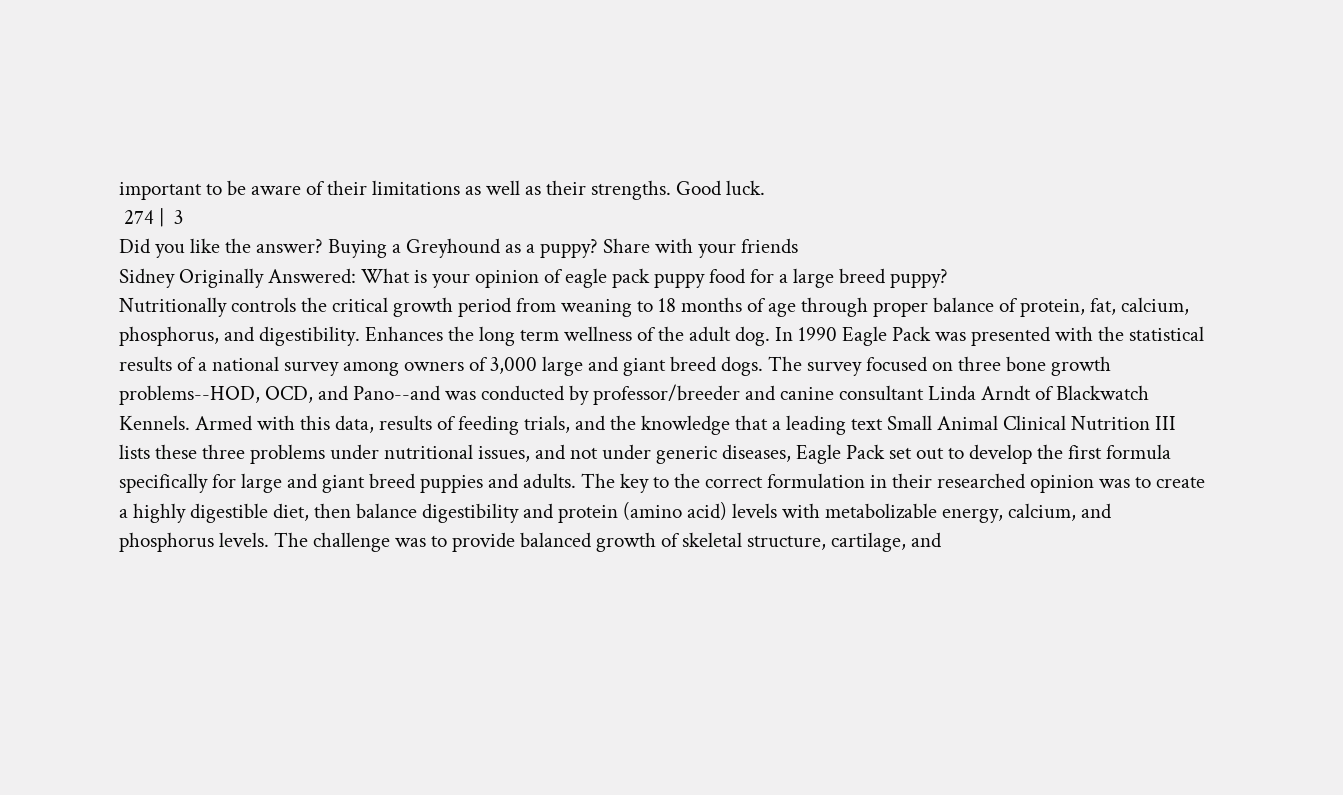important to be aware of their limitations as well as their strengths. Good luck.
 274 |  3
Did you like the answer? Buying a Greyhound as a puppy? Share with your friends
Sidney Originally Answered: What is your opinion of eagle pack puppy food for a large breed puppy?
Nutritionally controls the critical growth period from weaning to 18 months of age through proper balance of protein, fat, calcium, phosphorus, and digestibility. Enhances the long term wellness of the adult dog. In 1990 Eagle Pack was presented with the statistical results of a national survey among owners of 3,000 large and giant breed dogs. The survey focused on three bone growth problems--HOD, OCD, and Pano--and was conducted by professor/breeder and canine consultant Linda Arndt of Blackwatch Kennels. Armed with this data, results of feeding trials, and the knowledge that a leading text Small Animal Clinical Nutrition III lists these three problems under nutritional issues, and not under generic diseases, Eagle Pack set out to develop the first formula specifically for large and giant breed puppies and adults. The key to the correct formulation in their researched opinion was to create a highly digestible diet, then balance digestibility and protein (amino acid) levels with metabolizable energy, calcium, and phosphorus levels. The challenge was to provide balanced growth of skeletal structure, cartilage, and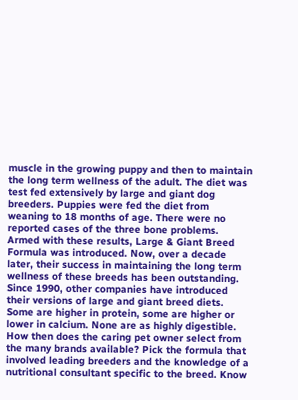muscle in the growing puppy and then to maintain the long term wellness of the adult. The diet was test fed extensively by large and giant dog breeders. Puppies were fed the diet from weaning to 18 months of age. There were no reported cases of the three bone problems. Armed with these results, Large & Giant Breed Formula was introduced. Now, over a decade later, their success in maintaining the long term wellness of these breeds has been outstanding. Since 1990, other companies have introduced their versions of large and giant breed diets. Some are higher in protein, some are higher or lower in calcium. None are as highly digestible. How then does the caring pet owner select from the many brands available? Pick the formula that involved leading breeders and the knowledge of a nutritional consultant specific to the breed. Know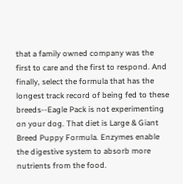that a family owned company was the first to care and the first to respond. And finally, select the formula that has the longest track record of being fed to these breeds--Eagle Pack is not experimenting on your dog. That diet is Large & Giant Breed Puppy Formula. Enzymes enable the digestive system to absorb more nutrients from the food.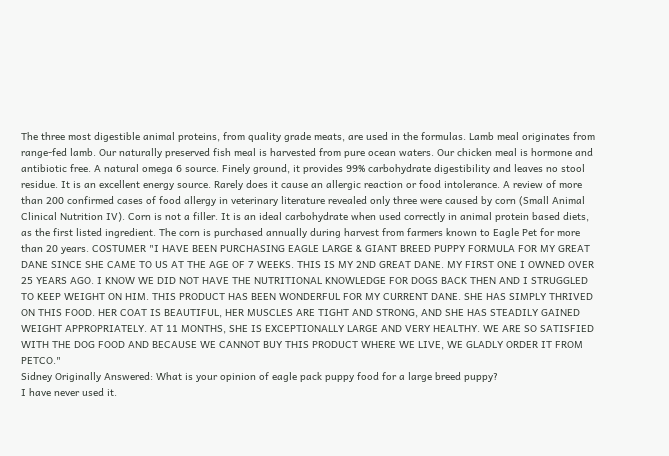The three most digestible animal proteins, from quality grade meats, are used in the formulas. Lamb meal originates from range-fed lamb. Our naturally preserved fish meal is harvested from pure ocean waters. Our chicken meal is hormone and antibiotic free. A natural omega 6 source. Finely ground, it provides 99% carbohydrate digestibility and leaves no stool residue. It is an excellent energy source. Rarely does it cause an allergic reaction or food intolerance. A review of more than 200 confirmed cases of food allergy in veterinary literature revealed only three were caused by corn (Small Animal Clinical Nutrition IV). Corn is not a filler. It is an ideal carbohydrate when used correctly in animal protein based diets, as the first listed ingredient. The corn is purchased annually during harvest from farmers known to Eagle Pet for more than 20 years. COSTUMER "I HAVE BEEN PURCHASING EAGLE LARGE & GIANT BREED PUPPY FORMULA FOR MY GREAT DANE SINCE SHE CAME TO US AT THE AGE OF 7 WEEKS. THIS IS MY 2ND GREAT DANE. MY FIRST ONE I OWNED OVER 25 YEARS AGO. I KNOW WE DID NOT HAVE THE NUTRITIONAL KNOWLEDGE FOR DOGS BACK THEN AND I STRUGGLED TO KEEP WEIGHT ON HIM. THIS PRODUCT HAS BEEN WONDERFUL FOR MY CURRENT DANE. SHE HAS SIMPLY THRIVED ON THIS FOOD. HER COAT IS BEAUTIFUL, HER MUSCLES ARE TIGHT AND STRONG, AND SHE HAS STEADILY GAINED WEIGHT APPROPRIATELY. AT 11 MONTHS, SHE IS EXCEPTIONALLY LARGE AND VERY HEALTHY. WE ARE SO SATISFIED WITH THE DOG FOOD AND BECAUSE WE CANNOT BUY THIS PRODUCT WHERE WE LIVE, WE GLADLY ORDER IT FROM PETCO."
Sidney Originally Answered: What is your opinion of eagle pack puppy food for a large breed puppy?
I have never used it.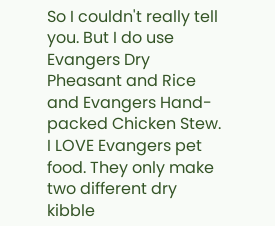So I couldn't really tell you. But I do use Evangers Dry Pheasant and Rice and Evangers Hand-packed Chicken Stew. I LOVE Evangers pet food. They only make two different dry kibble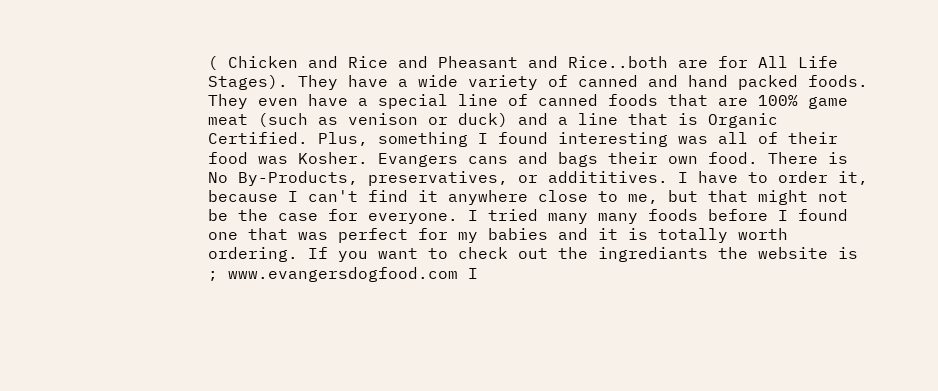( Chicken and Rice and Pheasant and Rice..both are for All Life Stages). They have a wide variety of canned and hand packed foods. They even have a special line of canned foods that are 100% game meat (such as venison or duck) and a line that is Organic Certified. Plus, something I found interesting was all of their food was Kosher. Evangers cans and bags their own food. There is No By-Products, preservatives, or addititives. I have to order it, because I can't find it anywhere close to me, but that might not be the case for everyone. I tried many many foods before I found one that was perfect for my babies and it is totally worth ordering. If you want to check out the ingrediants the website is ; www.evangersdogfood.com I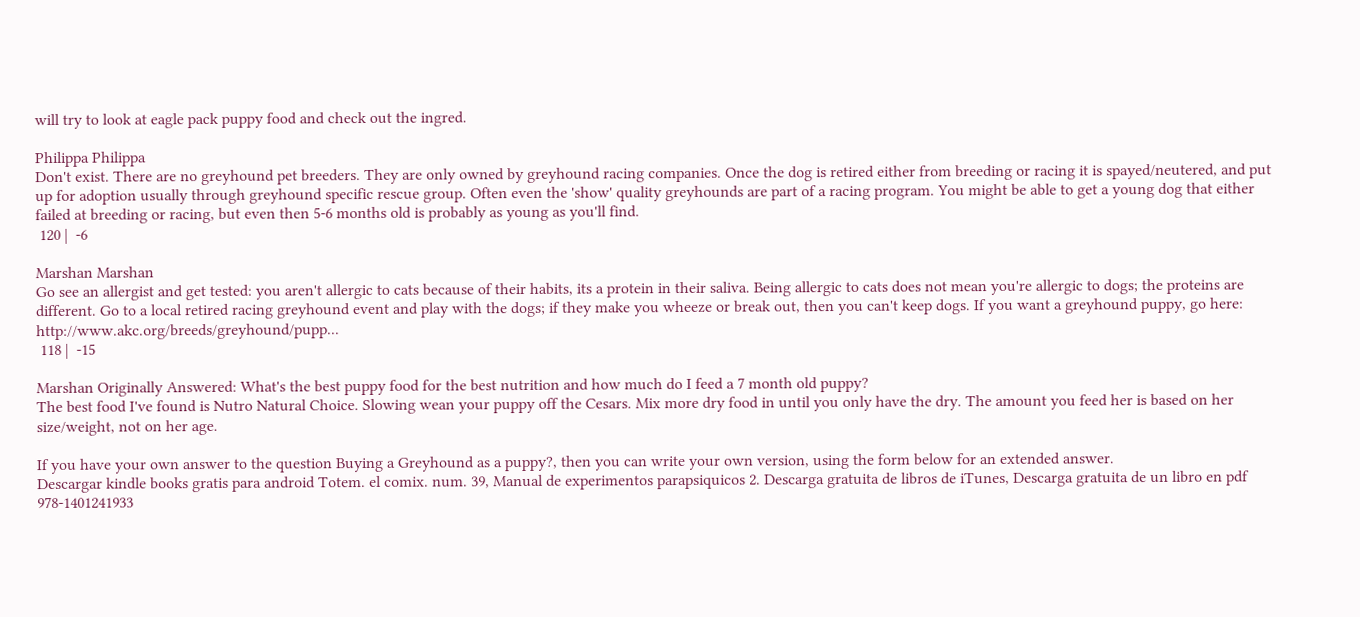will try to look at eagle pack puppy food and check out the ingred.

Philippa Philippa
Don't exist. There are no greyhound pet breeders. They are only owned by greyhound racing companies. Once the dog is retired either from breeding or racing it is spayed/neutered, and put up for adoption usually through greyhound specific rescue group. Often even the 'show' quality greyhounds are part of a racing program. You might be able to get a young dog that either failed at breeding or racing, but even then 5-6 months old is probably as young as you'll find.
 120 |  -6

Marshan Marshan
Go see an allergist and get tested: you aren't allergic to cats because of their habits, its a protein in their saliva. Being allergic to cats does not mean you're allergic to dogs; the proteins are different. Go to a local retired racing greyhound event and play with the dogs; if they make you wheeze or break out, then you can't keep dogs. If you want a greyhound puppy, go here: http://www.akc.org/breeds/greyhound/pupp...
 118 |  -15

Marshan Originally Answered: What's the best puppy food for the best nutrition and how much do I feed a 7 month old puppy?
The best food I've found is Nutro Natural Choice. Slowing wean your puppy off the Cesars. Mix more dry food in until you only have the dry. The amount you feed her is based on her size/weight, not on her age.

If you have your own answer to the question Buying a Greyhound as a puppy?, then you can write your own version, using the form below for an extended answer.
Descargar kindle books gratis para android Totem. el comix. num. 39, Manual de experimentos parapsiquicos 2. Descarga gratuita de libros de iTunes, Descarga gratuita de un libro en pdf 978-1401241933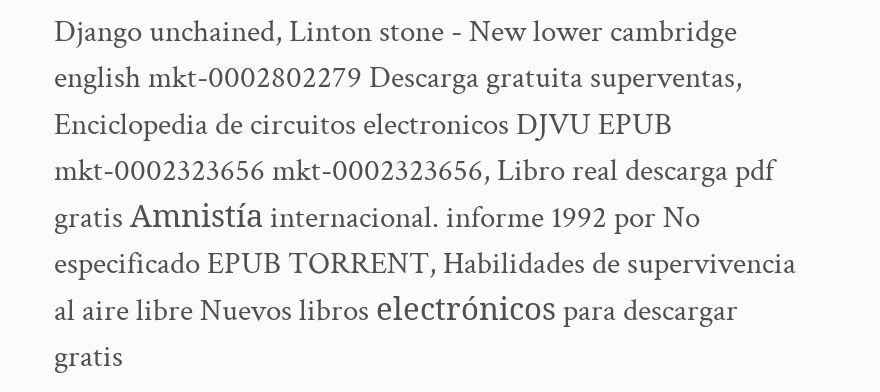Django unchained, Linton stone - New lower cambridge english mkt-0002802279 Descarga gratuita superventas, Enciclopedia de circuitos electronicos DJVU EPUB mkt-0002323656 mkt-0002323656, Libro real descarga pdf gratis Amnistía internacional. informe 1992 por No especificado EPUB TORRENT, Habilidades de supervivencia al aire libre Nuevos libros electrónicos para descargar gratis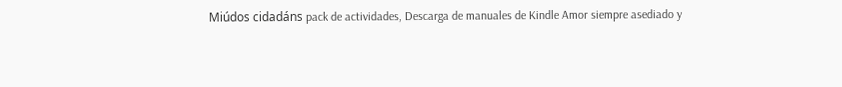Miúdos cidadáns pack de actividades, Descarga de manuales de Kindle Amor siempre asediado y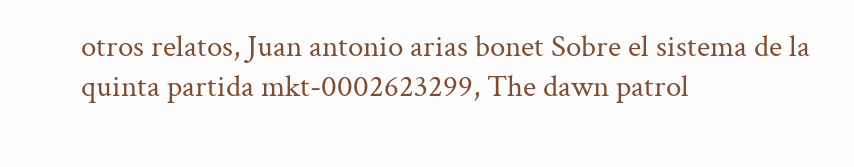otros relatos, Juan antonio arias bonet Sobre el sistema de la quinta partida mkt-0002623299, The dawn patrol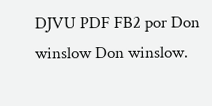DJVU PDF FB2 por Don winslow Don winslow.